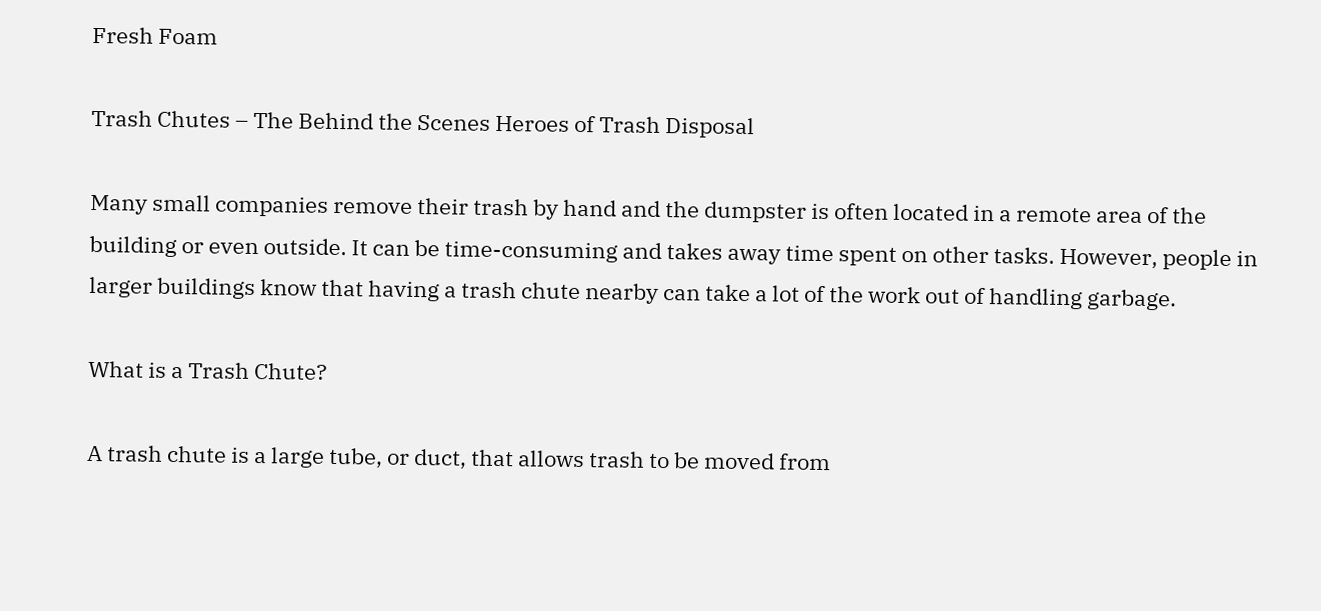Fresh Foam

Trash Chutes – The Behind the Scenes Heroes of Trash Disposal

Many small companies remove their trash by hand and the dumpster is often located in a remote area of the building or even outside. It can be time-consuming and takes away time spent on other tasks. However, people in larger buildings know that having a trash chute nearby can take a lot of the work out of handling garbage.

What is a Trash Chute?

A trash chute is a large tube, or duct, that allows trash to be moved from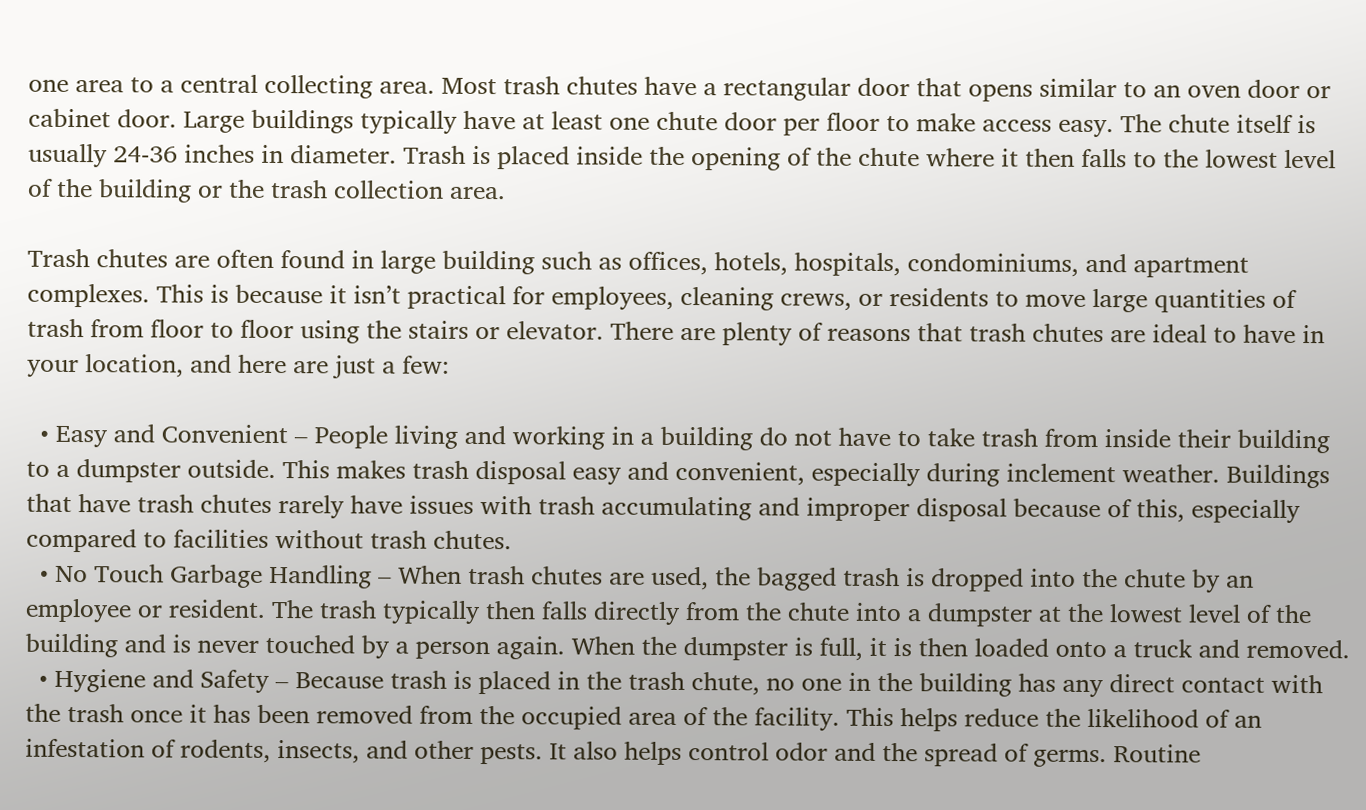one area to a central collecting area. Most trash chutes have a rectangular door that opens similar to an oven door or cabinet door. Large buildings typically have at least one chute door per floor to make access easy. The chute itself is usually 24-36 inches in diameter. Trash is placed inside the opening of the chute where it then falls to the lowest level of the building or the trash collection area.

Trash chutes are often found in large building such as offices, hotels, hospitals, condominiums, and apartment complexes. This is because it isn’t practical for employees, cleaning crews, or residents to move large quantities of trash from floor to floor using the stairs or elevator. There are plenty of reasons that trash chutes are ideal to have in your location, and here are just a few:

  • Easy and Convenient – People living and working in a building do not have to take trash from inside their building to a dumpster outside. This makes trash disposal easy and convenient, especially during inclement weather. Buildings that have trash chutes rarely have issues with trash accumulating and improper disposal because of this, especially compared to facilities without trash chutes.
  • No Touch Garbage Handling – When trash chutes are used, the bagged trash is dropped into the chute by an employee or resident. The trash typically then falls directly from the chute into a dumpster at the lowest level of the building and is never touched by a person again. When the dumpster is full, it is then loaded onto a truck and removed.
  • Hygiene and Safety – Because trash is placed in the trash chute, no one in the building has any direct contact with the trash once it has been removed from the occupied area of the facility. This helps reduce the likelihood of an infestation of rodents, insects, and other pests. It also helps control odor and the spread of germs. Routine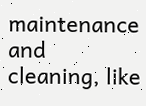maintenance and cleaning, like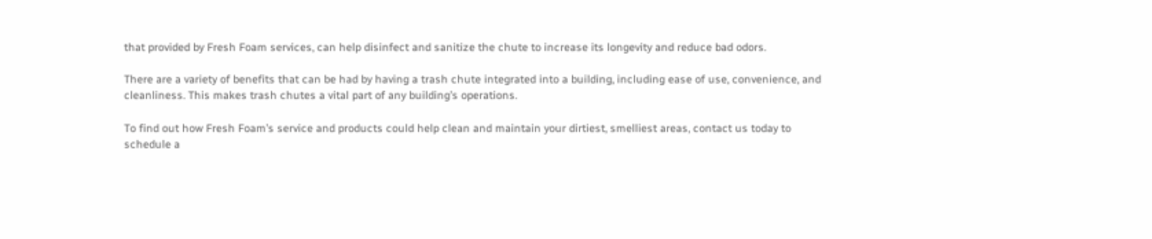that provided by Fresh Foam services, can help disinfect and sanitize the chute to increase its longevity and reduce bad odors.

There are a variety of benefits that can be had by having a trash chute integrated into a building, including ease of use, convenience, and cleanliness. This makes trash chutes a vital part of any building’s operations.

To find out how Fresh Foam’s service and products could help clean and maintain your dirtiest, smelliest areas, contact us today to schedule a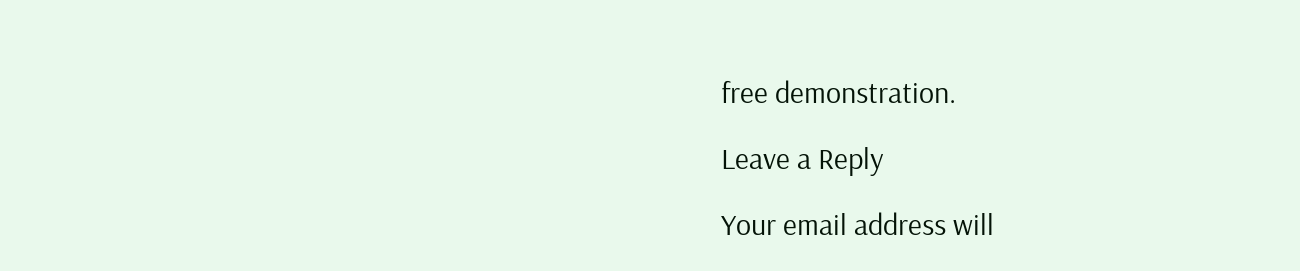free demonstration.

Leave a Reply

Your email address will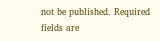not be published. Required fields are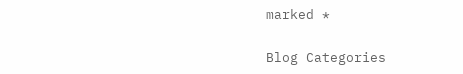marked *

Blog Categories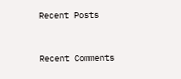Recent Posts


Recent Comments